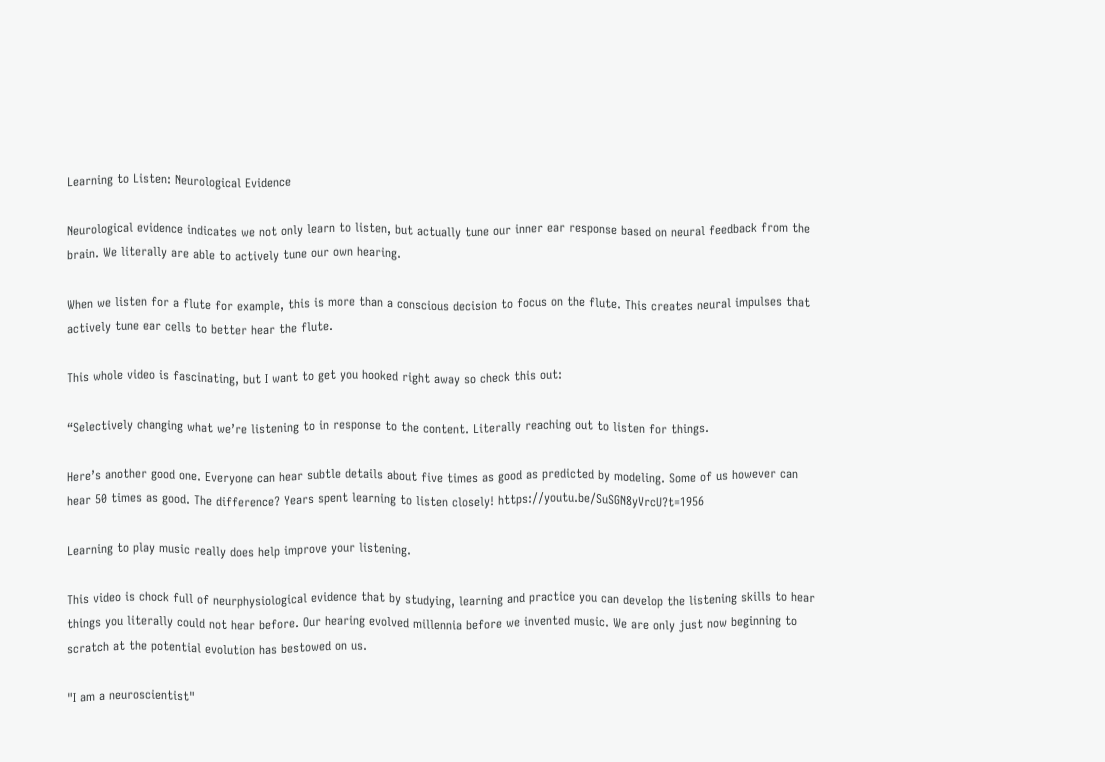Learning to Listen: Neurological Evidence

Neurological evidence indicates we not only learn to listen, but actually tune our inner ear response based on neural feedback from the brain. We literally are able to actively tune our own hearing.

When we listen for a flute for example, this is more than a conscious decision to focus on the flute. This creates neural impulses that actively tune ear cells to better hear the flute.

This whole video is fascinating, but I want to get you hooked right away so check this out:

“Selectively changing what we’re listening to in response to the content. Literally reaching out to listen for things.

Here’s another good one. Everyone can hear subtle details about five times as good as predicted by modeling. Some of us however can hear 50 times as good. The difference? Years spent learning to listen closely! https://youtu.be/SuSGN8yVrcU?t=1956

Learning to play music really does help improve your listening.

This video is chock full of neurphysiological evidence that by studying, learning and practice you can develop the listening skills to hear things you literally could not hear before. Our hearing evolved millennia before we invented music. We are only just now beginning to scratch at the potential evolution has bestowed on us.

"I am a neuroscientist"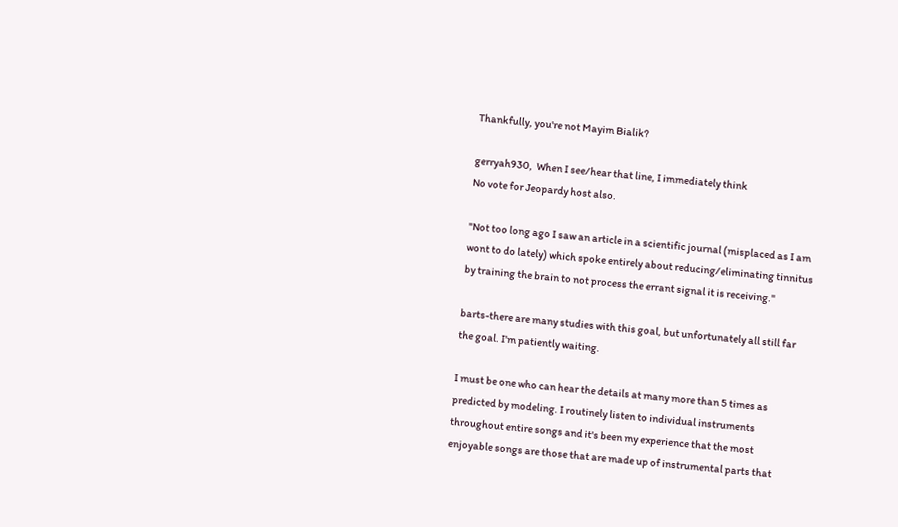Thankfully, you're not Mayim Bialik?

gerryah930,  When I see/hear that line, I immediately think
No vote for Jeopardy host also.

"Not too long ago I saw an article in a scientific journal (misplaced as I am wont to do lately) which spoke entirely about reducing/eliminating tinnitus by training the brain to not process the errant signal it is receiving."

barts-there are many studies with this goal, but unfortunately all still far the goal. I'm patiently waiting.

I must be one who can hear the details at many more than 5 times as predicted by modeling. I routinely listen to individual instruments throughout entire songs and it's been my experience that the most enjoyable songs are those that are made up of instrumental parts that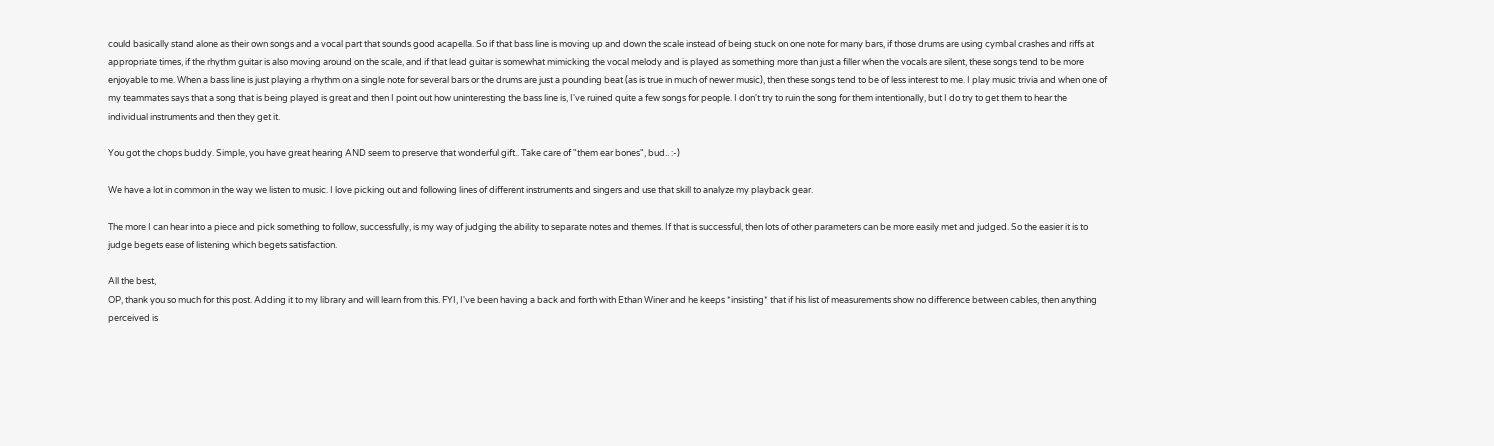could basically stand alone as their own songs and a vocal part that sounds good acapella. So if that bass line is moving up and down the scale instead of being stuck on one note for many bars, if those drums are using cymbal crashes and riffs at appropriate times, if the rhythm guitar is also moving around on the scale, and if that lead guitar is somewhat mimicking the vocal melody and is played as something more than just a filler when the vocals are silent, these songs tend to be more enjoyable to me. When a bass line is just playing a rhythm on a single note for several bars or the drums are just a pounding beat (as is true in much of newer music), then these songs tend to be of less interest to me. I play music trivia and when one of my teammates says that a song that is being played is great and then I point out how uninteresting the bass line is, I've ruined quite a few songs for people. I don't try to ruin the song for them intentionally, but I do try to get them to hear the individual instruments and then they get it.

You got the chops buddy. Simple, you have great hearing AND seem to preserve that wonderful gift.. Take care of "them ear bones", bud.. :-)

We have a lot in common in the way we listen to music. I love picking out and following lines of different instruments and singers and use that skill to analyze my playback gear.

The more I can hear into a piece and pick something to follow, successfully, is my way of judging the ability to separate notes and themes. If that is successful, then lots of other parameters can be more easily met and judged. So the easier it is to judge begets ease of listening which begets satisfaction.

All the best,
OP, thank you so much for this post. Adding it to my library and will learn from this. FYI, I've been having a back and forth with Ethan Winer and he keeps *insisting* that if his list of measurements show no difference between cables, then anything perceived is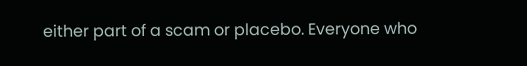either part of a scam or placebo. Everyone who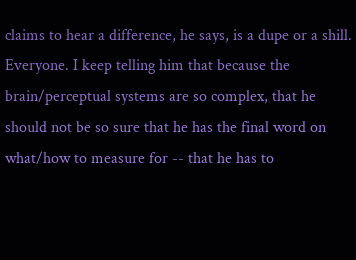claims to hear a difference, he says, is a dupe or a shill. Everyone. I keep telling him that because the brain/perceptual systems are so complex, that he should not be so sure that he has the final word on what/how to measure for -- that he has to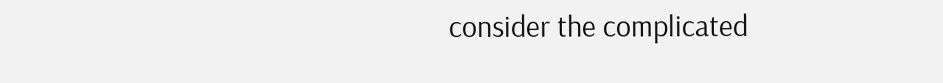consider the complicated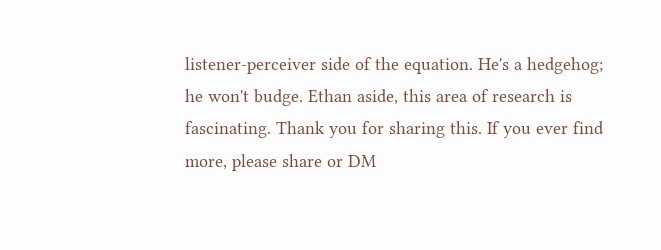listener-perceiver side of the equation. He's a hedgehog; he won't budge. Ethan aside, this area of research is fascinating. Thank you for sharing this. If you ever find more, please share or DM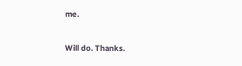me.

Will do. Thanks.